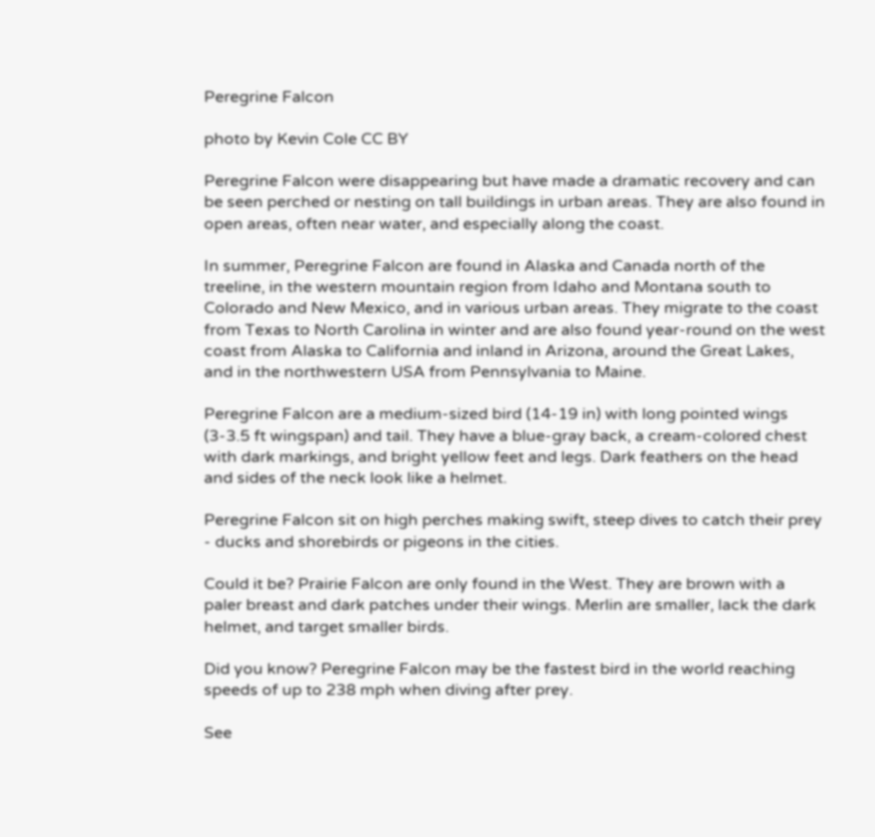Peregrine Falcon

photo by Kevin Cole CC BY

Peregrine Falcon were disappearing but have made a dramatic recovery and can be seen perched or nesting on tall buildings in urban areas. They are also found in open areas, often near water, and especially along the coast.

In summer, Peregrine Falcon are found in Alaska and Canada north of the treeline, in the western mountain region from Idaho and Montana south to Colorado and New Mexico, and in various urban areas. They migrate to the coast from Texas to North Carolina in winter and are also found year-round on the west coast from Alaska to California and inland in Arizona, around the Great Lakes, and in the northwestern USA from Pennsylvania to Maine.

Peregrine Falcon are a medium-sized bird (14-19 in) with long pointed wings (3-3.5 ft wingspan) and tail. They have a blue-gray back, a cream-colored chest with dark markings, and bright yellow feet and legs. Dark feathers on the head and sides of the neck look like a helmet.

Peregrine Falcon sit on high perches making swift, steep dives to catch their prey - ducks and shorebirds or pigeons in the cities.

Could it be? Prairie Falcon are only found in the West. They are brown with a paler breast and dark patches under their wings. Merlin are smaller, lack the dark helmet, and target smaller birds.

Did you know? Peregrine Falcon may be the fastest bird in the world reaching speeds of up to 238 mph when diving after prey.

See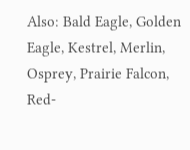Also: Bald Eagle, Golden Eagle, Kestrel, Merlin, Osprey, Prairie Falcon, Red-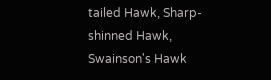tailed Hawk, Sharp-shinned Hawk, Swainson's Hawk